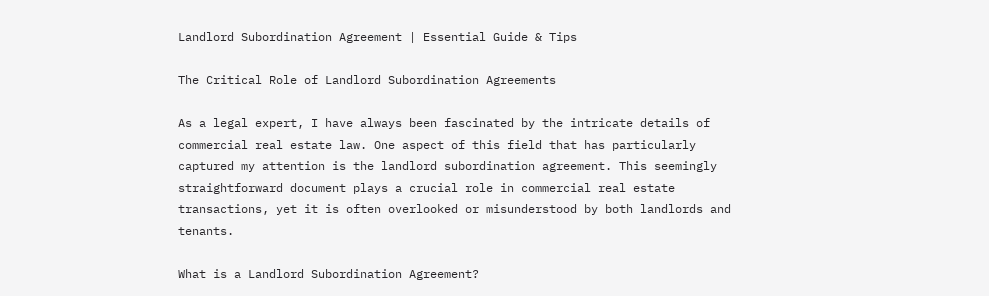Landlord Subordination Agreement | Essential Guide & Tips

The Critical Role of Landlord Subordination Agreements

As a legal expert, I have always been fascinated by the intricate details of commercial real estate law. One aspect of this field that has particularly captured my attention is the landlord subordination agreement. This seemingly straightforward document plays a crucial role in commercial real estate transactions, yet it is often overlooked or misunderstood by both landlords and tenants.

What is a Landlord Subordination Agreement?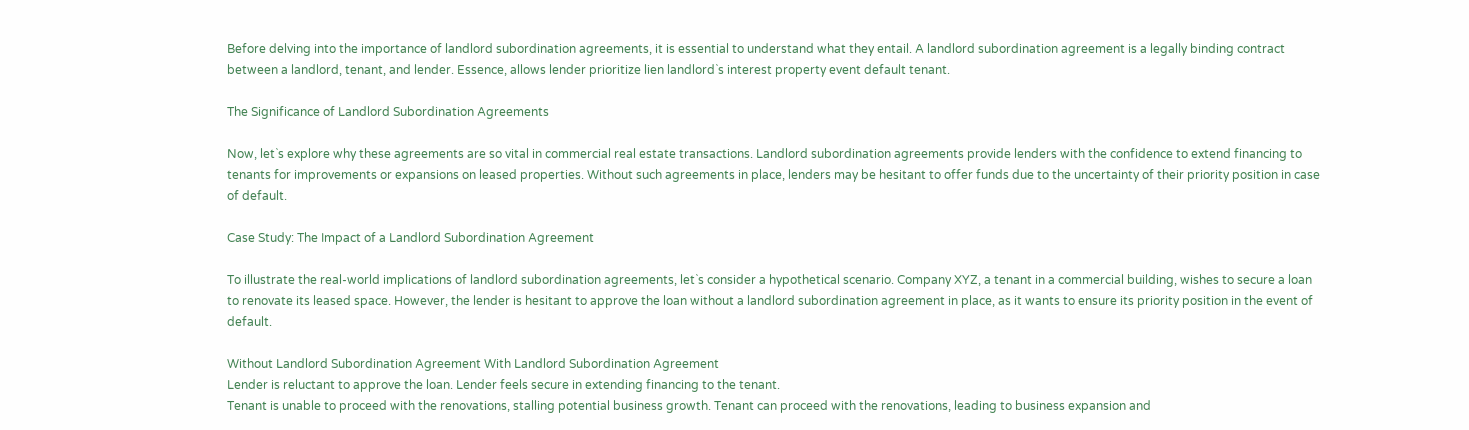Before delving into the importance of landlord subordination agreements, it is essential to understand what they entail. A landlord subordination agreement is a legally binding contract between a landlord, tenant, and lender. Essence, allows lender prioritize lien landlord`s interest property event default tenant.

The Significance of Landlord Subordination Agreements

Now, let`s explore why these agreements are so vital in commercial real estate transactions. Landlord subordination agreements provide lenders with the confidence to extend financing to tenants for improvements or expansions on leased properties. Without such agreements in place, lenders may be hesitant to offer funds due to the uncertainty of their priority position in case of default.

Case Study: The Impact of a Landlord Subordination Agreement

To illustrate the real-world implications of landlord subordination agreements, let`s consider a hypothetical scenario. Company XYZ, a tenant in a commercial building, wishes to secure a loan to renovate its leased space. However, the lender is hesitant to approve the loan without a landlord subordination agreement in place, as it wants to ensure its priority position in the event of default.

Without Landlord Subordination Agreement With Landlord Subordination Agreement
Lender is reluctant to approve the loan. Lender feels secure in extending financing to the tenant.
Tenant is unable to proceed with the renovations, stalling potential business growth. Tenant can proceed with the renovations, leading to business expansion and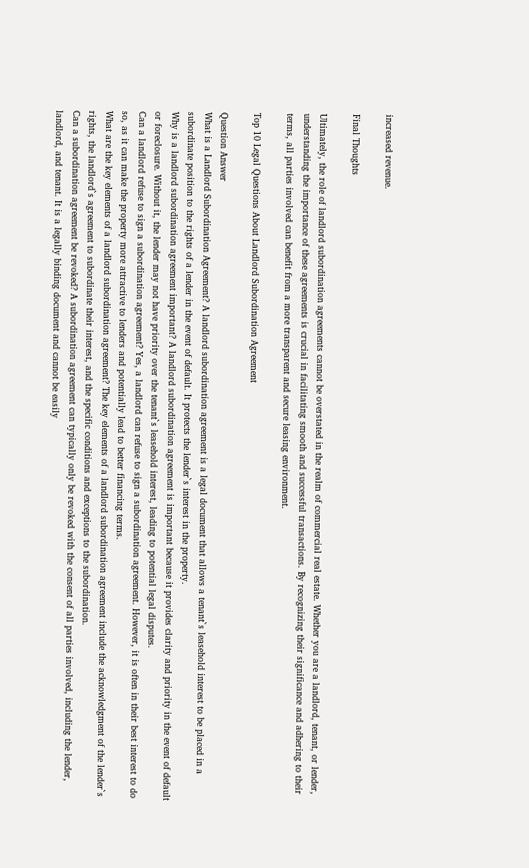increased revenue.

Final Thoughts

Ultimately, the role of landlord subordination agreements cannot be overstated in the realm of commercial real estate. Whether you are a landlord, tenant, or lender, understanding the importance of these agreements is crucial in facilitating smooth and successful transactions. By recognizing their significance and adhering to their terms, all parties involved can benefit from a more transparent and secure leasing environment.

Top 10 Legal Questions About Landlord Subordination Agreement

Question Answer
What is a Landlord Subordination Agreement? A landlord subordination agreement is a legal document that allows a tenant`s leasehold interest to be placed in a subordinate position to the rights of a lender in the event of default. It protects the lender`s interest in the property.
Why is a landlord subordination agreement important? A landlord subordination agreement is important because it provides clarity and priority in the event of default or foreclosure. Without it, the lender may not have priority over the tenant`s leasehold interest, leading to potential legal disputes.
Can a landlord refuse to sign a subordination agreement? Yes, a landlord can refuse to sign a subordination agreement. However, it is often in their best interest to do so, as it can make the property more attractive to lenders and potentially lead to better financing terms.
What are the key elements of a landlord subordination agreement? The key elements of a landlord subordination agreement include the acknowledgment of the lender`s rights, the landlord`s agreement to subordinate their interest, and the specific conditions and exceptions to the subordination.
Can a subordination agreement be revoked? A subordination agreement can typically only be revoked with the consent of all parties involved, including the lender, landlord, and tenant. It is a legally binding document and cannot be easily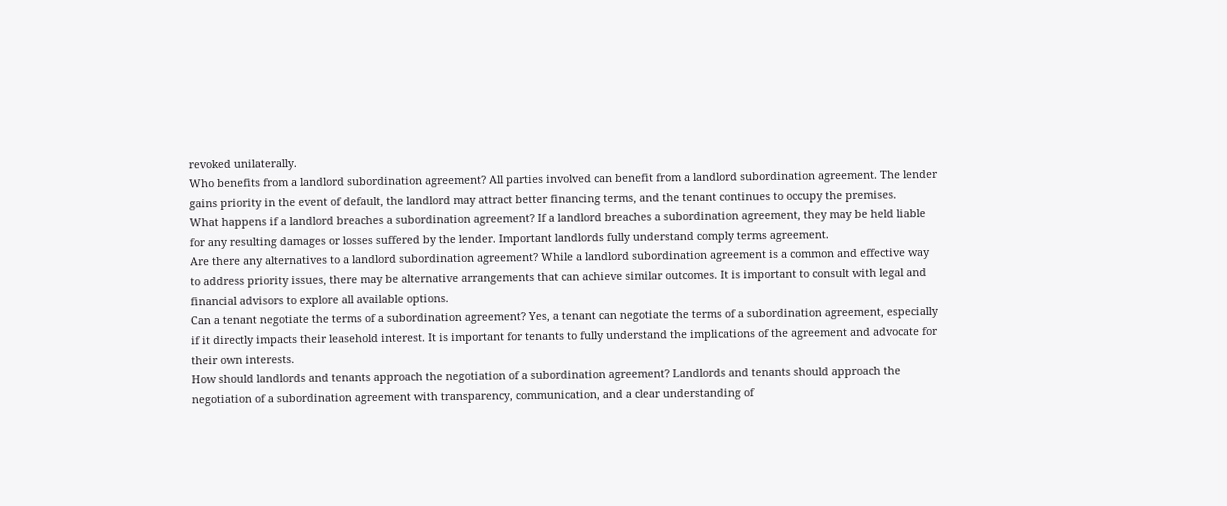revoked unilaterally.
Who benefits from a landlord subordination agreement? All parties involved can benefit from a landlord subordination agreement. The lender gains priority in the event of default, the landlord may attract better financing terms, and the tenant continues to occupy the premises.
What happens if a landlord breaches a subordination agreement? If a landlord breaches a subordination agreement, they may be held liable for any resulting damages or losses suffered by the lender. Important landlords fully understand comply terms agreement.
Are there any alternatives to a landlord subordination agreement? While a landlord subordination agreement is a common and effective way to address priority issues, there may be alternative arrangements that can achieve similar outcomes. It is important to consult with legal and financial advisors to explore all available options.
Can a tenant negotiate the terms of a subordination agreement? Yes, a tenant can negotiate the terms of a subordination agreement, especially if it directly impacts their leasehold interest. It is important for tenants to fully understand the implications of the agreement and advocate for their own interests.
How should landlords and tenants approach the negotiation of a subordination agreement? Landlords and tenants should approach the negotiation of a subordination agreement with transparency, communication, and a clear understanding of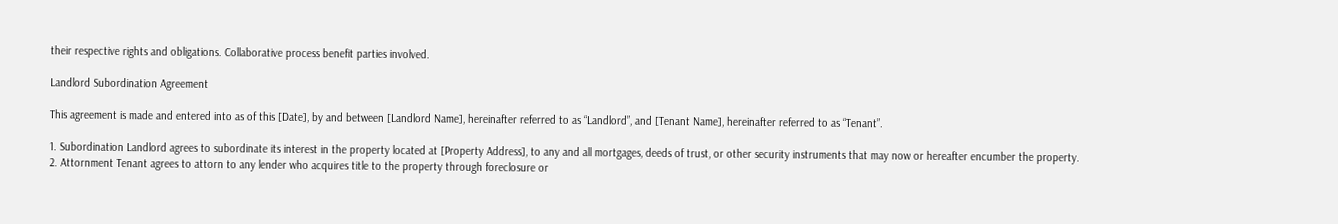their respective rights and obligations. Collaborative process benefit parties involved.

Landlord Subordination Agreement

This agreement is made and entered into as of this [Date], by and between [Landlord Name], hereinafter referred to as “Landlord”, and [Tenant Name], hereinafter referred to as “Tenant”.

1. Subordination Landlord agrees to subordinate its interest in the property located at [Property Address], to any and all mortgages, deeds of trust, or other security instruments that may now or hereafter encumber the property.
2. Attornment Tenant agrees to attorn to any lender who acquires title to the property through foreclosure or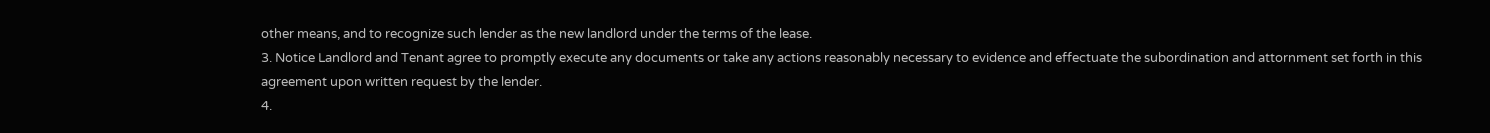other means, and to recognize such lender as the new landlord under the terms of the lease.
3. Notice Landlord and Tenant agree to promptly execute any documents or take any actions reasonably necessary to evidence and effectuate the subordination and attornment set forth in this agreement upon written request by the lender.
4.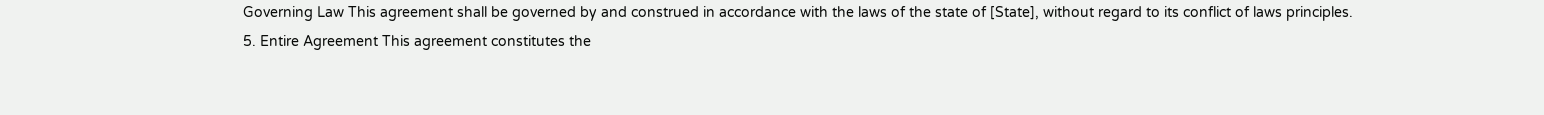Governing Law This agreement shall be governed by and construed in accordance with the laws of the state of [State], without regard to its conflict of laws principles.
5. Entire Agreement This agreement constitutes the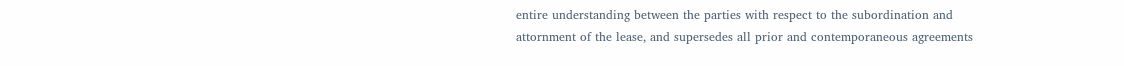entire understanding between the parties with respect to the subordination and attornment of the lease, and supersedes all prior and contemporaneous agreements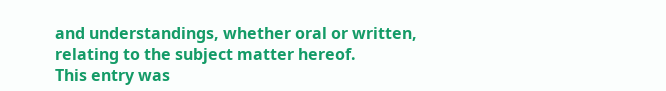and understandings, whether oral or written, relating to the subject matter hereof.
This entry was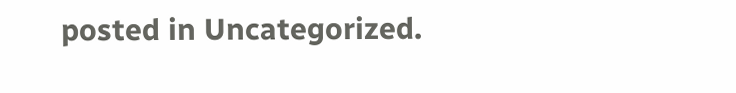posted in Uncategorized.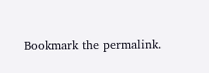Bookmark the permalink.